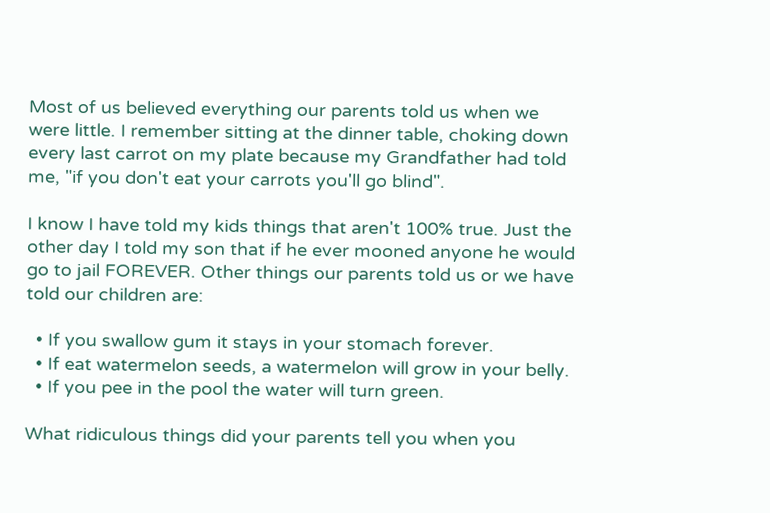Most of us believed everything our parents told us when we were little. I remember sitting at the dinner table, choking down every last carrot on my plate because my Grandfather had told me, "if you don't eat your carrots you'll go blind".

I know I have told my kids things that aren't 100% true. Just the other day I told my son that if he ever mooned anyone he would go to jail FOREVER. Other things our parents told us or we have told our children are:

  • If you swallow gum it stays in your stomach forever.
  • If eat watermelon seeds, a watermelon will grow in your belly.
  • If you pee in the pool the water will turn green.

What ridiculous things did your parents tell you when you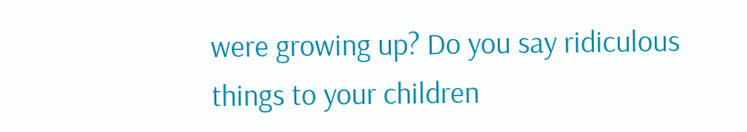were growing up? Do you say ridiculous things to your children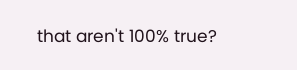that aren't 100% true?